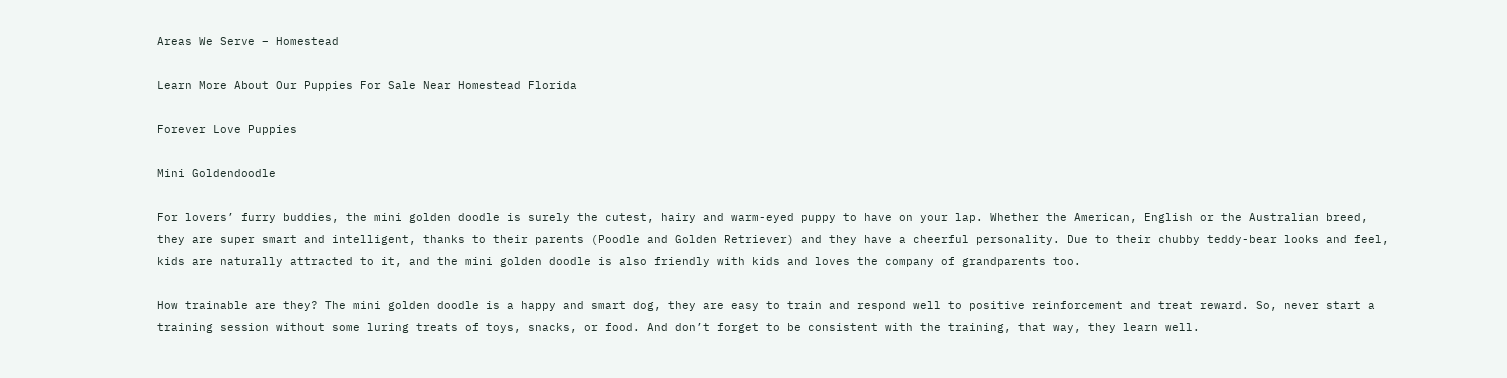Areas We Serve – Homestead

Learn More About Our Puppies For Sale Near Homestead Florida

Forever Love Puppies

Mini Goldendoodle

For lovers’ furry buddies, the mini golden doodle is surely the cutest, hairy and warm-eyed puppy to have on your lap. Whether the American, English or the Australian breed, they are super smart and intelligent, thanks to their parents (Poodle and Golden Retriever) and they have a cheerful personality. Due to their chubby teddy-bear looks and feel, kids are naturally attracted to it, and the mini golden doodle is also friendly with kids and loves the company of grandparents too.

How trainable are they? The mini golden doodle is a happy and smart dog, they are easy to train and respond well to positive reinforcement and treat reward. So, never start a training session without some luring treats of toys, snacks, or food. And don’t forget to be consistent with the training, that way, they learn well.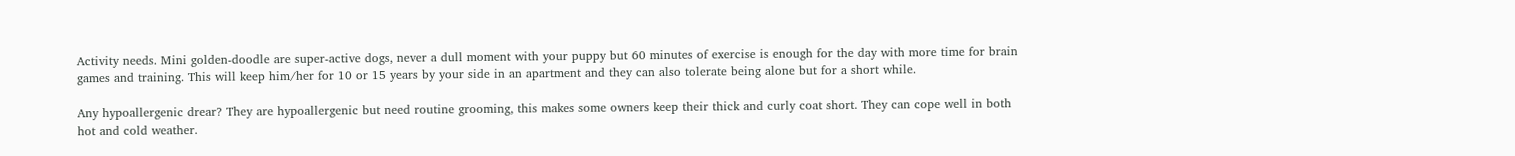Activity needs. Mini golden-doodle are super-active dogs, never a dull moment with your puppy but 60 minutes of exercise is enough for the day with more time for brain games and training. This will keep him/her for 10 or 15 years by your side in an apartment and they can also tolerate being alone but for a short while.

Any hypoallergenic drear? They are hypoallergenic but need routine grooming, this makes some owners keep their thick and curly coat short. They can cope well in both hot and cold weather.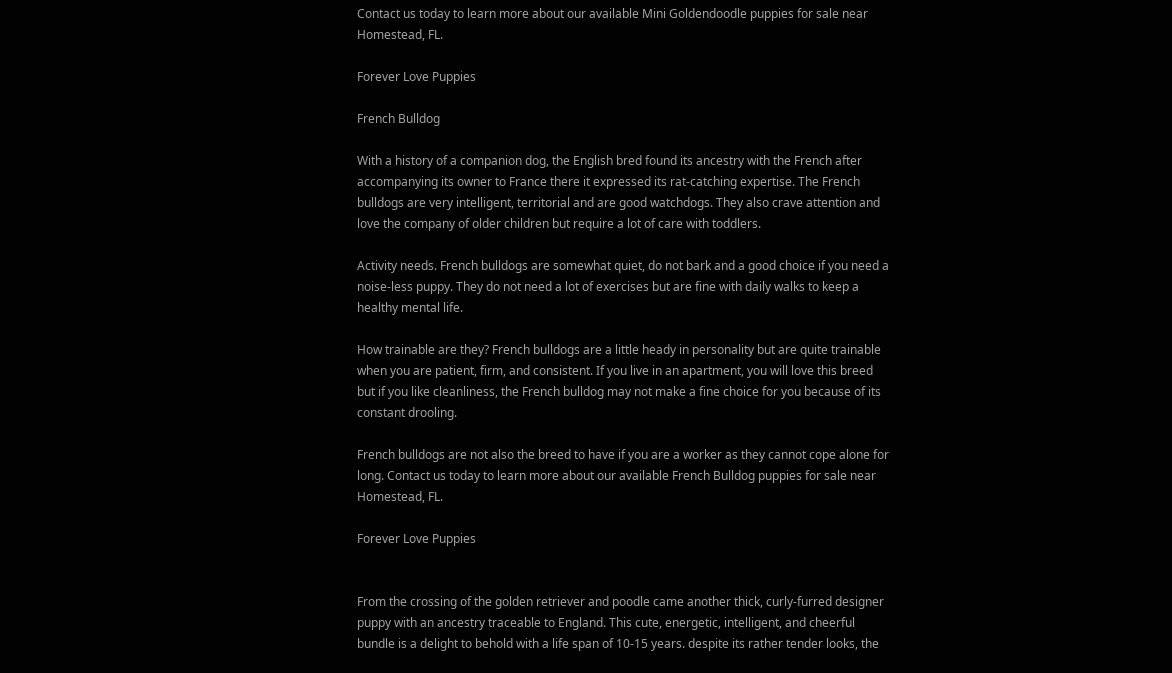Contact us today to learn more about our available Mini Goldendoodle puppies for sale near Homestead, FL.

Forever Love Puppies

French Bulldog

With a history of a companion dog, the English bred found its ancestry with the French after accompanying its owner to France there it expressed its rat-catching expertise. The French bulldogs are very intelligent, territorial and are good watchdogs. They also crave attention and love the company of older children but require a lot of care with toddlers.

Activity needs. French bulldogs are somewhat quiet, do not bark and a good choice if you need a noise-less puppy. They do not need a lot of exercises but are fine with daily walks to keep a healthy mental life.

How trainable are they? French bulldogs are a little heady in personality but are quite trainable when you are patient, firm, and consistent. If you live in an apartment, you will love this breed but if you like cleanliness, the French bulldog may not make a fine choice for you because of its constant drooling.

French bulldogs are not also the breed to have if you are a worker as they cannot cope alone for long. Contact us today to learn more about our available French Bulldog puppies for sale near Homestead, FL.

Forever Love Puppies


From the crossing of the golden retriever and poodle came another thick, curly-furred designer puppy with an ancestry traceable to England. This cute, energetic, intelligent, and cheerful bundle is a delight to behold with a life span of 10-15 years. despite its rather tender looks, the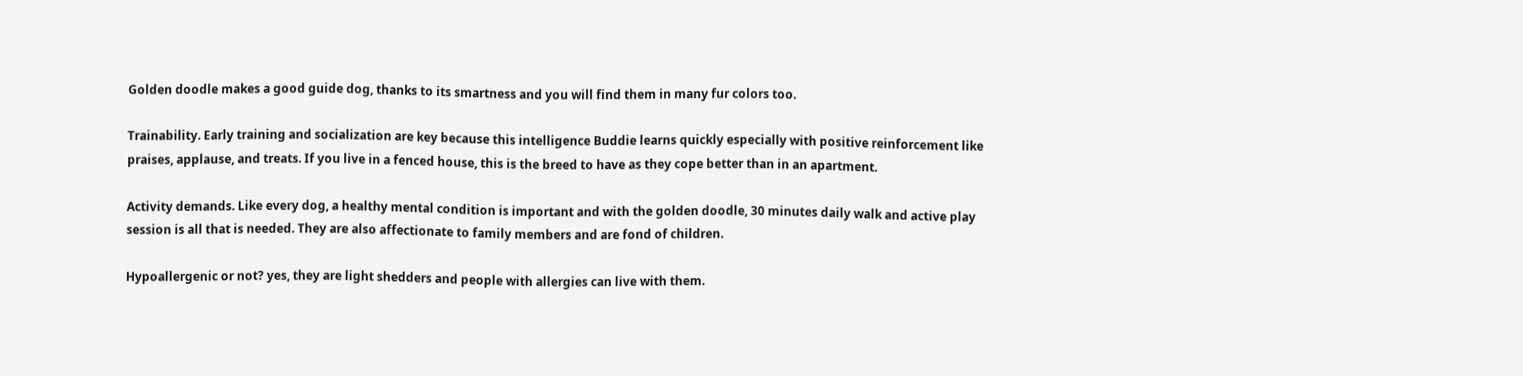Golden doodle makes a good guide dog, thanks to its smartness and you will find them in many fur colors too.

Trainability. Early training and socialization are key because this intelligence Buddie learns quickly especially with positive reinforcement like praises, applause, and treats. If you live in a fenced house, this is the breed to have as they cope better than in an apartment.

Activity demands. Like every dog, a healthy mental condition is important and with the golden doodle, 30 minutes daily walk and active play session is all that is needed. They are also affectionate to family members and are fond of children.

Hypoallergenic or not? yes, they are light shedders and people with allergies can live with them.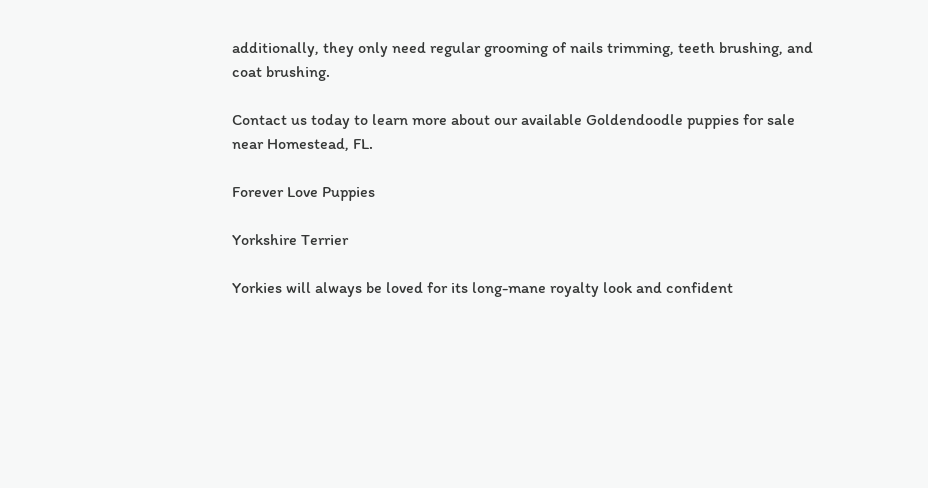additionally, they only need regular grooming of nails trimming, teeth brushing, and coat brushing.

Contact us today to learn more about our available Goldendoodle puppies for sale near Homestead, FL.

Forever Love Puppies

Yorkshire Terrier

Yorkies will always be loved for its long-mane royalty look and confident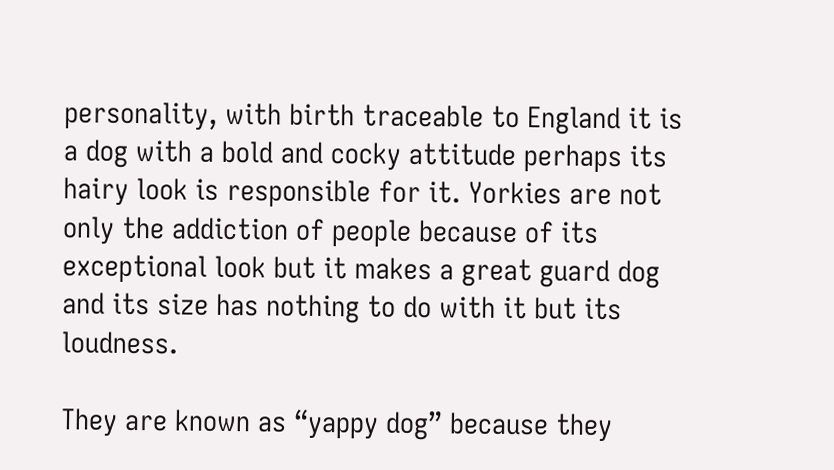personality, with birth traceable to England it is a dog with a bold and cocky attitude perhaps its hairy look is responsible for it. Yorkies are not only the addiction of people because of its exceptional look but it makes a great guard dog and its size has nothing to do with it but its loudness.

They are known as “yappy dog” because they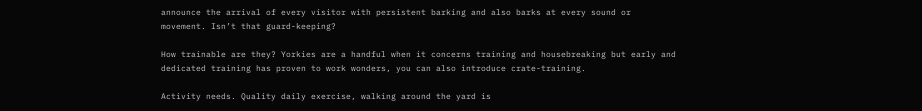announce the arrival of every visitor with persistent barking and also barks at every sound or movement. Isn’t that guard-keeping?

How trainable are they? Yorkies are a handful when it concerns training and housebreaking but early and dedicated training has proven to work wonders, you can also introduce crate-training.

Activity needs. Quality daily exercise, walking around the yard is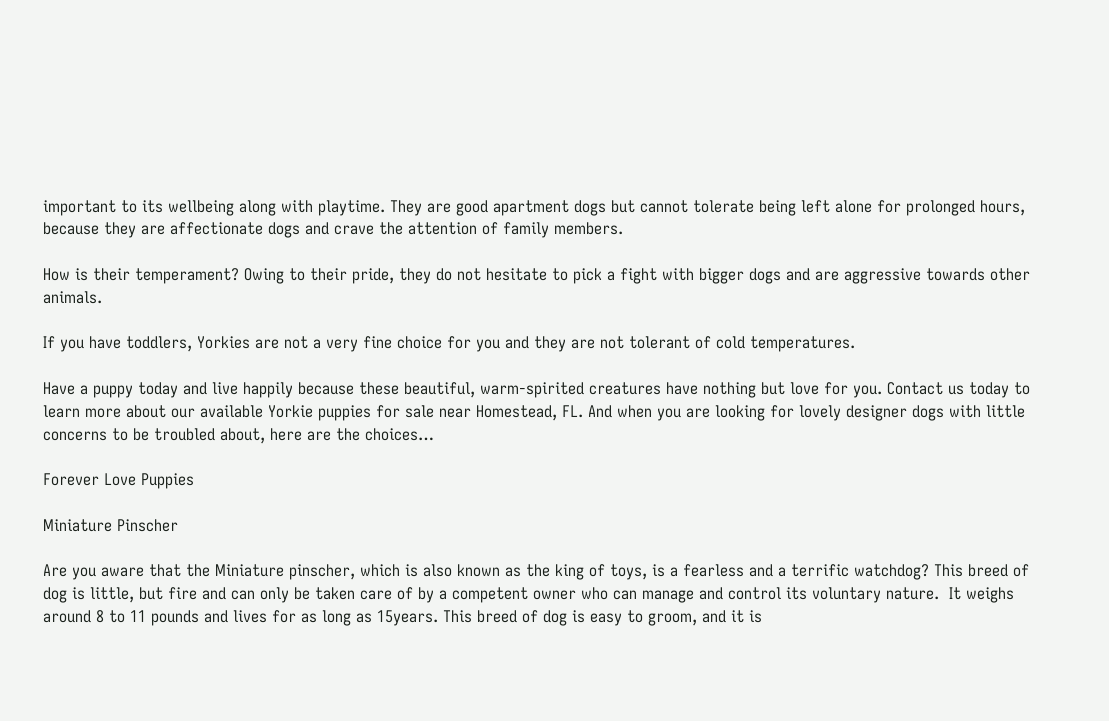important to its wellbeing along with playtime. They are good apartment dogs but cannot tolerate being left alone for prolonged hours, because they are affectionate dogs and crave the attention of family members.

How is their temperament? Owing to their pride, they do not hesitate to pick a fight with bigger dogs and are aggressive towards other animals.

If you have toddlers, Yorkies are not a very fine choice for you and they are not tolerant of cold temperatures.

Have a puppy today and live happily because these beautiful, warm-spirited creatures have nothing but love for you. Contact us today to learn more about our available Yorkie puppies for sale near Homestead, FL. And when you are looking for lovely designer dogs with little concerns to be troubled about, here are the choices…

Forever Love Puppies

Miniature Pinscher

Are you aware that the Miniature pinscher, which is also known as the king of toys, is a fearless and a terrific watchdog? This breed of dog is little, but fire and can only be taken care of by a competent owner who can manage and control its voluntary nature.  It weighs around 8 to 11 pounds and lives for as long as 15years. This breed of dog is easy to groom, and it is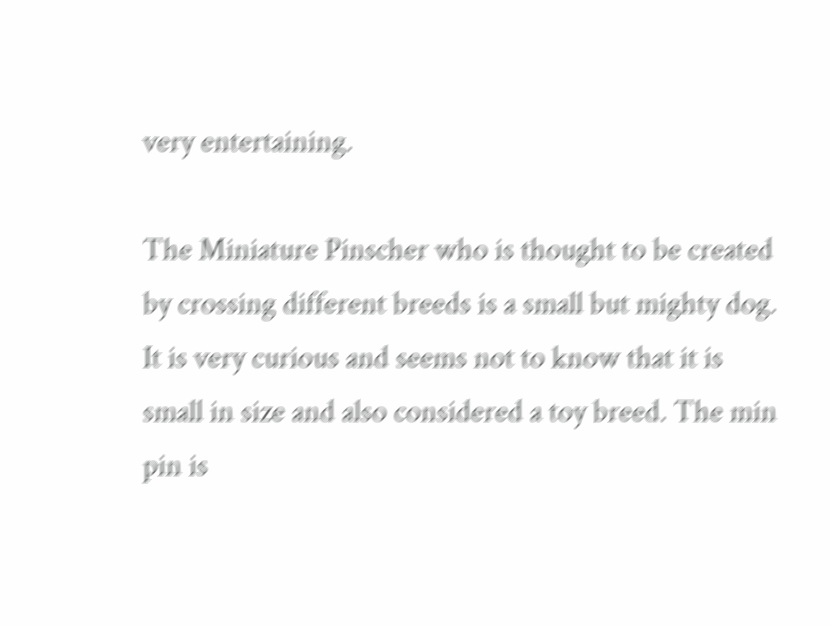very entertaining.

The Miniature Pinscher who is thought to be created by crossing different breeds is a small but mighty dog. It is very curious and seems not to know that it is small in size and also considered a toy breed. The min pin is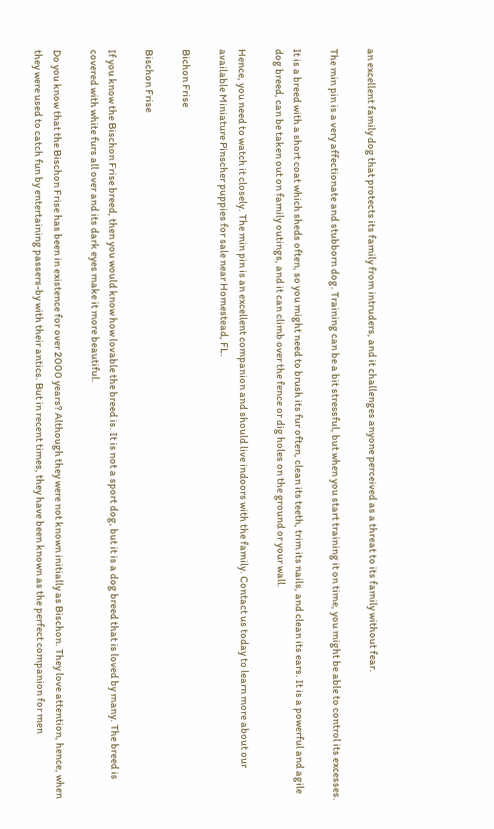an excellent family dog that protects its family from intruders, and it challenges anyone perceived as a threat to its family without fear.

The min pin is a very affectionate and stubborn dog. Training can be a bit stressful, but when you start training it on time, you might be able to control its excesses.

It is a breed with a short coat which sheds often, so you might need to brush its fur often, clean its teeth, trim its nails, and clean its ears. It is a powerful and agile dog breed, can be taken out on family outings, and it can climb over the fence or dig holes on the ground or your wall.

Hence, you need to watch it closely. The min pin is an excellent companion and should live indoors with the family. Contact us today to learn more about our available Miniature Pinscher puppies for sale near Homestead, FL.

Bichon Frise

Bischon Frise

If you know the Bischon Frise breed, then you would know how lovable the breed is. It is not a sport dog, but it is a dog breed that is loved by many. The breed is covered with white furs all over and its dark eyes make it more beautiful.

Do you know that the Bischon Frise has been in existence for over 2000 years? Although they were not known initially as Bischon. They love attention, hence, when they were used to catch fun by entertaining passers-by with their antics. But in recent times, they have been known as the perfect companion for men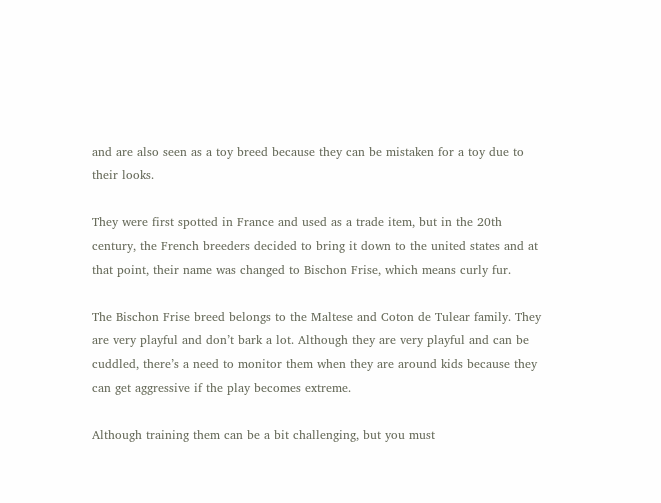and are also seen as a toy breed because they can be mistaken for a toy due to their looks.

They were first spotted in France and used as a trade item, but in the 20th century, the French breeders decided to bring it down to the united states and at that point, their name was changed to Bischon Frise, which means curly fur.

The Bischon Frise breed belongs to the Maltese and Coton de Tulear family. They are very playful and don’t bark a lot. Although they are very playful and can be cuddled, there’s a need to monitor them when they are around kids because they can get aggressive if the play becomes extreme.

Although training them can be a bit challenging, but you must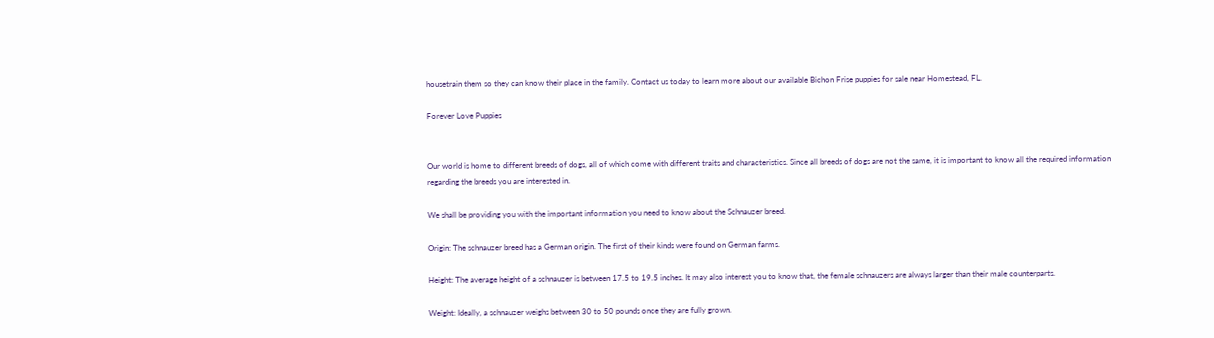housetrain them so they can know their place in the family. Contact us today to learn more about our available Bichon Frise puppies for sale near Homestead, FL.

Forever Love Puppies


Our world is home to different breeds of dogs, all of which come with different traits and characteristics. Since all breeds of dogs are not the same, it is important to know all the required information regarding the breeds you are interested in.

We shall be providing you with the important information you need to know about the Schnauzer breed.

Origin: The schnauzer breed has a German origin. The first of their kinds were found on German farms.

Height: The average height of a schnauzer is between 17.5 to 19.5 inches. It may also interest you to know that, the female schnauzers are always larger than their male counterparts.

Weight: Ideally, a schnauzer weighs between 30 to 50 pounds once they are fully grown.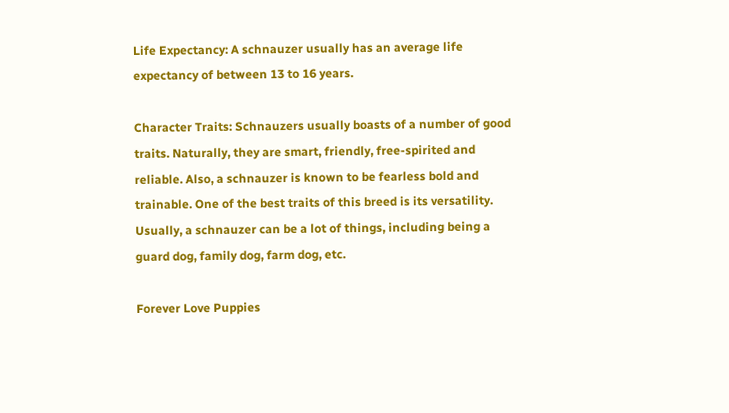Life Expectancy: A schnauzer usually has an average life expectancy of between 13 to 16 years.

Character Traits: Schnauzers usually boasts of a number of good traits. Naturally, they are smart, friendly, free-spirited and reliable. Also, a schnauzer is known to be fearless bold and trainable. One of the best traits of this breed is its versatility. Usually, a schnauzer can be a lot of things, including being a guard dog, family dog, farm dog, etc.

Forever Love Puppies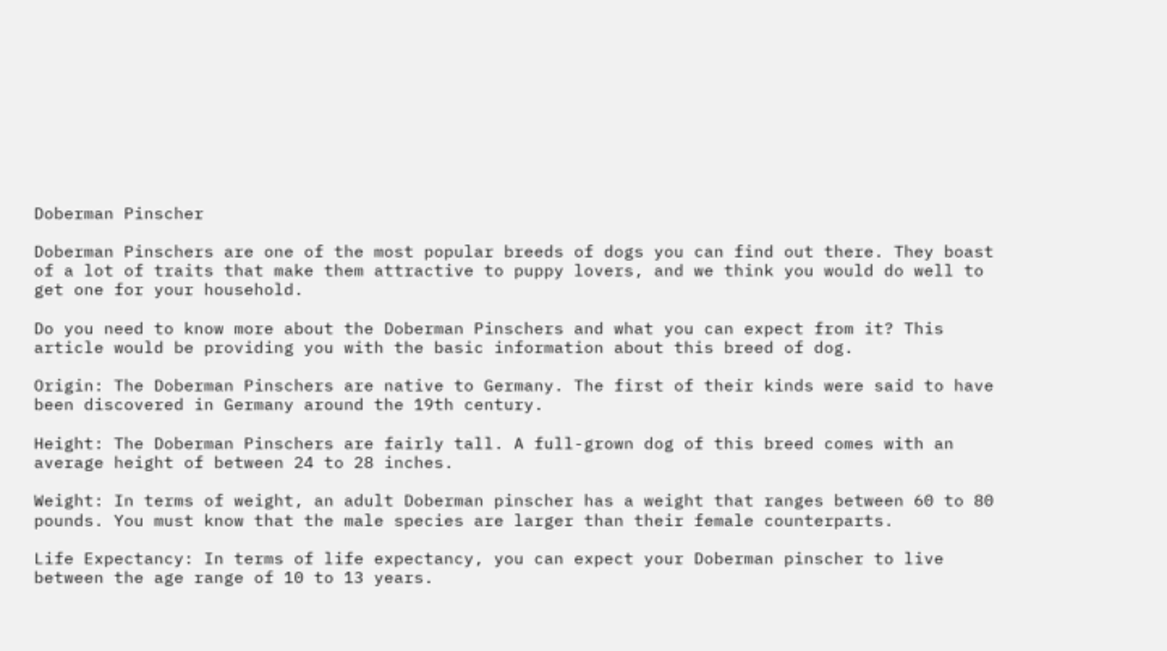Doberman Pinscher

Doberman Pinschers are one of the most popular breeds of dogs you can find out there. They boast of a lot of traits that make them attractive to puppy lovers, and we think you would do well to get one for your household.

Do you need to know more about the Doberman Pinschers and what you can expect from it? This article would be providing you with the basic information about this breed of dog.

Origin: The Doberman Pinschers are native to Germany. The first of their kinds were said to have been discovered in Germany around the 19th century.

Height: The Doberman Pinschers are fairly tall. A full-grown dog of this breed comes with an average height of between 24 to 28 inches.

Weight: In terms of weight, an adult Doberman pinscher has a weight that ranges between 60 to 80 pounds. You must know that the male species are larger than their female counterparts.

Life Expectancy: In terms of life expectancy, you can expect your Doberman pinscher to live between the age range of 10 to 13 years.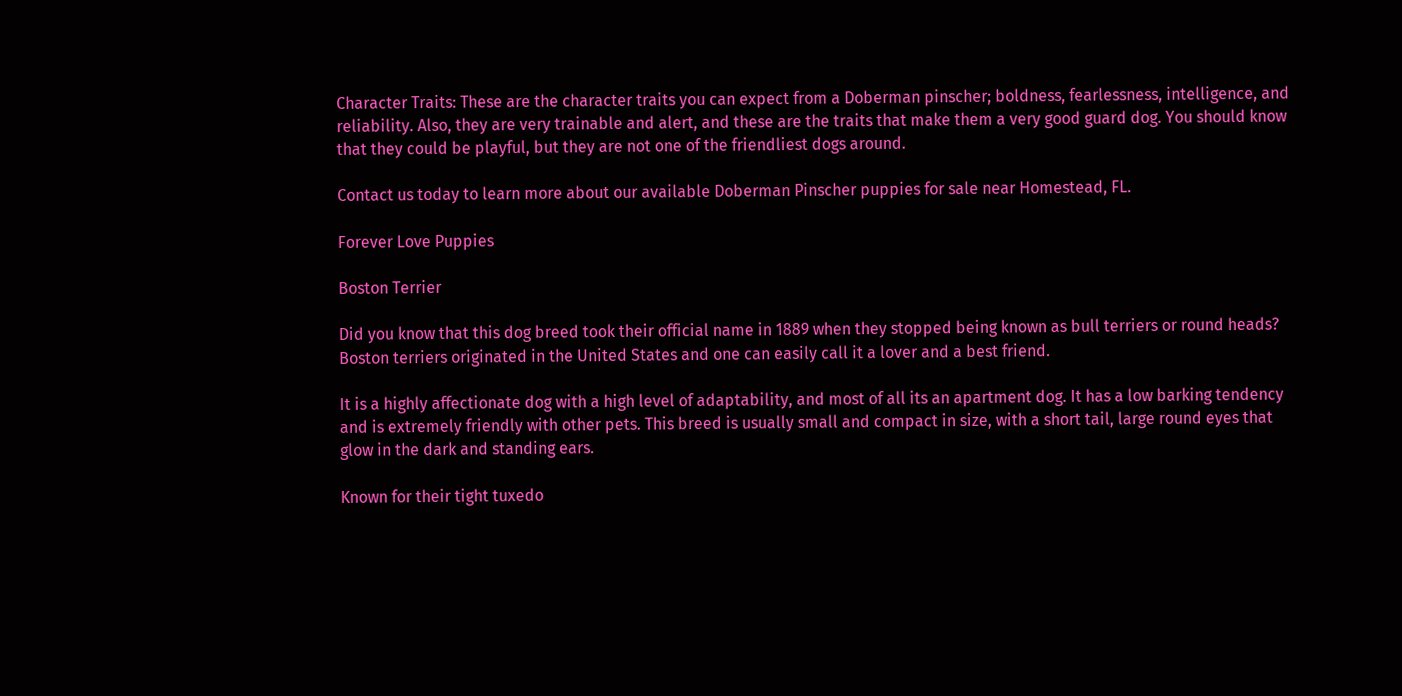Character Traits: These are the character traits you can expect from a Doberman pinscher; boldness, fearlessness, intelligence, and reliability. Also, they are very trainable and alert, and these are the traits that make them a very good guard dog. You should know that they could be playful, but they are not one of the friendliest dogs around.

Contact us today to learn more about our available Doberman Pinscher puppies for sale near Homestead, FL.

Forever Love Puppies

Boston Terrier

Did you know that this dog breed took their official name in 1889 when they stopped being known as bull terriers or round heads? Boston terriers originated in the United States and one can easily call it a lover and a best friend.

It is a highly affectionate dog with a high level of adaptability, and most of all its an apartment dog. It has a low barking tendency and is extremely friendly with other pets. This breed is usually small and compact in size, with a short tail, large round eyes that glow in the dark and standing ears.

Known for their tight tuxedo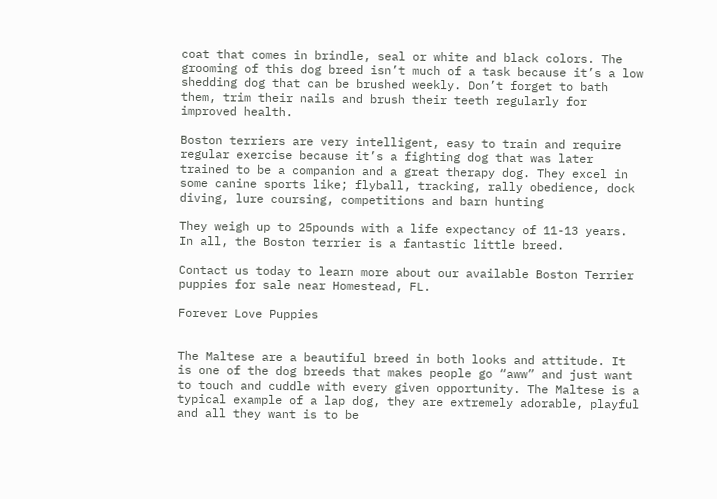coat that comes in brindle, seal or white and black colors. The grooming of this dog breed isn’t much of a task because it’s a low shedding dog that can be brushed weekly. Don’t forget to bath them, trim their nails and brush their teeth regularly for improved health.

Boston terriers are very intelligent, easy to train and require regular exercise because it’s a fighting dog that was later trained to be a companion and a great therapy dog. They excel in some canine sports like; flyball, tracking, rally obedience, dock diving, lure coursing, competitions and barn hunting

They weigh up to 25pounds with a life expectancy of 11-13 years. In all, the Boston terrier is a fantastic little breed.

Contact us today to learn more about our available Boston Terrier puppies for sale near Homestead, FL.

Forever Love Puppies


The Maltese are a beautiful breed in both looks and attitude. It is one of the dog breeds that makes people go “aww” and just want to touch and cuddle with every given opportunity. The Maltese is a typical example of a lap dog, they are extremely adorable, playful and all they want is to be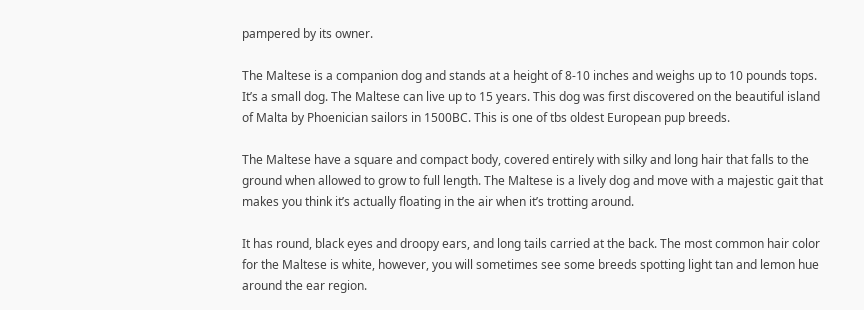pampered by its owner.

The Maltese is a companion dog and stands at a height of 8-10 inches and weighs up to 10 pounds tops. It’s a small dog. The Maltese can live up to 15 years. This dog was first discovered on the beautiful island of Malta by Phoenician sailors in 1500BC. This is one of tbs oldest European pup breeds.

The Maltese have a square and compact body, covered entirely with silky and long hair that falls to the ground when allowed to grow to full length. The Maltese is a lively dog and move with a majestic gait that makes you think it’s actually floating in the air when it’s trotting around.

It has round, black eyes and droopy ears, and long tails carried at the back. The most common hair color for the Maltese is white, however, you will sometimes see some breeds spotting light tan and lemon hue around the ear region.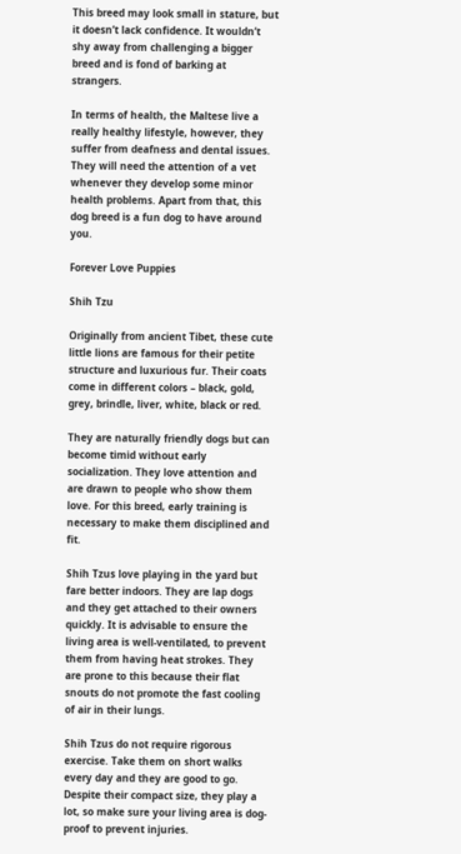This breed may look small in stature, but it doesn’t lack confidence. It wouldn’t shy away from challenging a bigger breed and is fond of barking at strangers.

In terms of health, the Maltese live a really healthy lifestyle, however, they suffer from deafness and dental issues. They will need the attention of a vet whenever they develop some minor health problems. Apart from that, this dog breed is a fun dog to have around you.

Forever Love Puppies

Shih Tzu

Originally from ancient Tibet, these cute little lions are famous for their petite structure and luxurious fur. Their coats come in different colors – black, gold, grey, brindle, liver, white, black or red.

They are naturally friendly dogs but can become timid without early socialization. They love attention and are drawn to people who show them love. For this breed, early training is necessary to make them disciplined and fit.

Shih Tzus love playing in the yard but fare better indoors. They are lap dogs and they get attached to their owners quickly. It is advisable to ensure the living area is well-ventilated, to prevent them from having heat strokes. They are prone to this because their flat snouts do not promote the fast cooling of air in their lungs.

Shih Tzus do not require rigorous exercise. Take them on short walks every day and they are good to go. Despite their compact size, they play a lot, so make sure your living area is dog-proof to prevent injuries.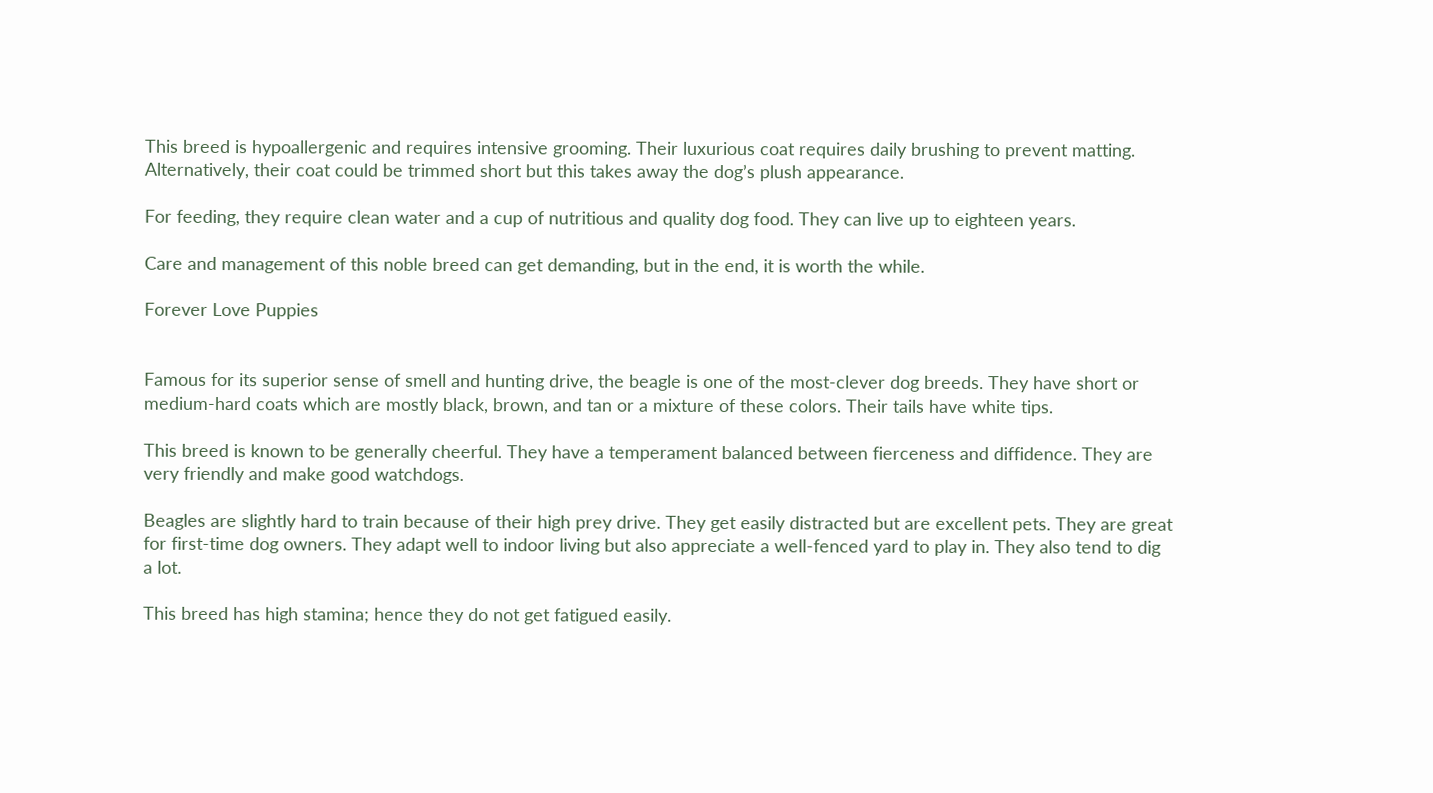This breed is hypoallergenic and requires intensive grooming. Their luxurious coat requires daily brushing to prevent matting. Alternatively, their coat could be trimmed short but this takes away the dog’s plush appearance.

For feeding, they require clean water and a cup of nutritious and quality dog food. They can live up to eighteen years.

Care and management of this noble breed can get demanding, but in the end, it is worth the while.

Forever Love Puppies


Famous for its superior sense of smell and hunting drive, the beagle is one of the most-clever dog breeds. They have short or medium-hard coats which are mostly black, brown, and tan or a mixture of these colors. Their tails have white tips.

This breed is known to be generally cheerful. They have a temperament balanced between fierceness and diffidence. They are very friendly and make good watchdogs.

Beagles are slightly hard to train because of their high prey drive. They get easily distracted but are excellent pets. They are great for first-time dog owners. They adapt well to indoor living but also appreciate a well-fenced yard to play in. They also tend to dig a lot.

This breed has high stamina; hence they do not get fatigued easily.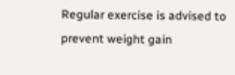Regular exercise is advised to prevent weight gain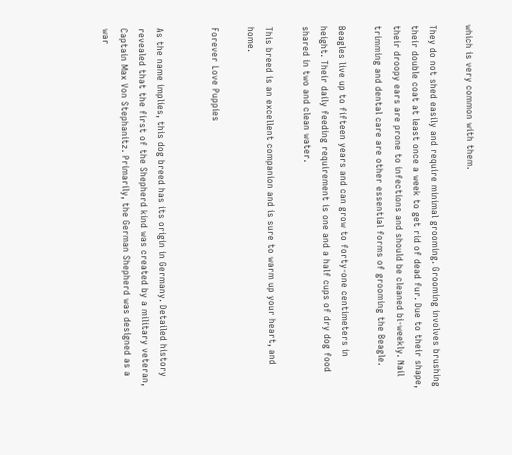which is very common with them.

They do not shed easily and require minimal grooming. Grooming involves brushing their double coat at least once a week to get rid of dead fur. Due to their shape, their droopy ears are prone to infections and should be cleaned bi-weekly. Nail trimming and dental care are other essential forms of grooming the Beagle.

Beagles live up to fifteen years and can grow to forty-one centimeters in height. Their daily feeding requirement is one and a half cups of dry dog food shared in two and clean water.

This breed is an excellent companion and is sure to warm up your heart, and home.

Forever Love Puppies


As the name implies, this dog breed has its origin in Germany. Detailed history revealed that the first of the Shepherd kind was created by a military veteran, Captain Max Von Stephanitz. Primarily, the German Shepherd was designed as a war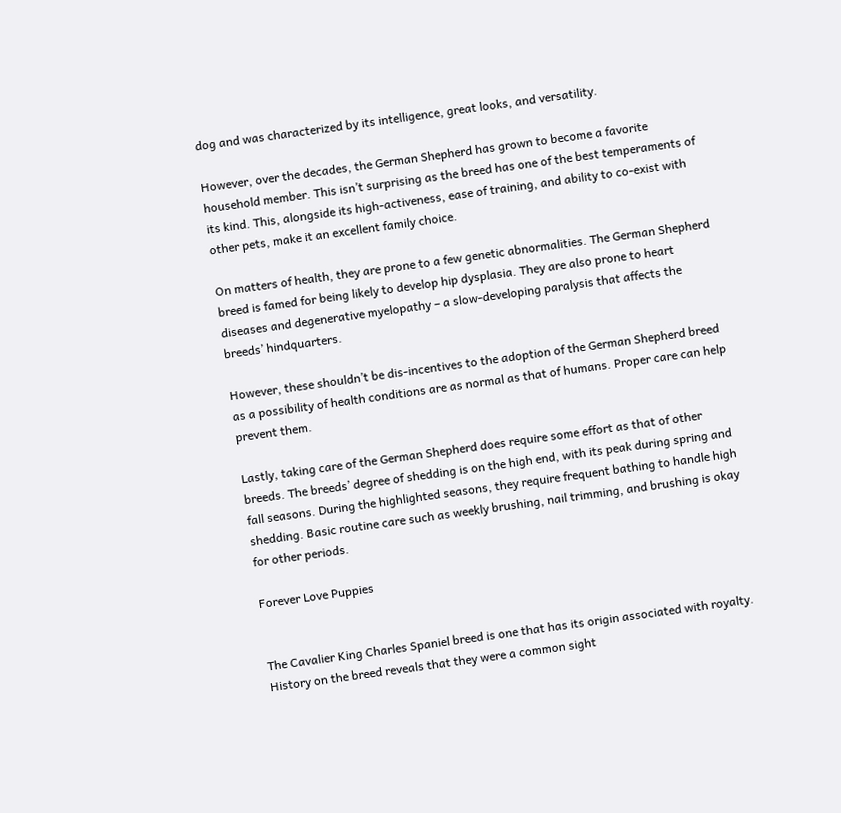dog and was characterized by its intelligence, great looks, and versatility.

However, over the decades, the German Shepherd has grown to become a favorite household member. This isn’t surprising as the breed has one of the best temperaments of its kind. This, alongside its high-activeness, ease of training, and ability to co-exist with other pets, make it an excellent family choice.

On matters of health, they are prone to a few genetic abnormalities. The German Shepherd breed is famed for being likely to develop hip dysplasia. They are also prone to heart diseases and degenerative myelopathy – a slow-developing paralysis that affects the breeds’ hindquarters.

However, these shouldn’t be dis-incentives to the adoption of the German Shepherd breed as a possibility of health conditions are as normal as that of humans. Proper care can help prevent them.

Lastly, taking care of the German Shepherd does require some effort as that of other breeds. The breeds’ degree of shedding is on the high end, with its peak during spring and fall seasons. During the highlighted seasons, they require frequent bathing to handle high shedding. Basic routine care such as weekly brushing, nail trimming, and brushing is okay for other periods.

Forever Love Puppies


The Cavalier King Charles Spaniel breed is one that has its origin associated with royalty. History on the breed reveals that they were a common sight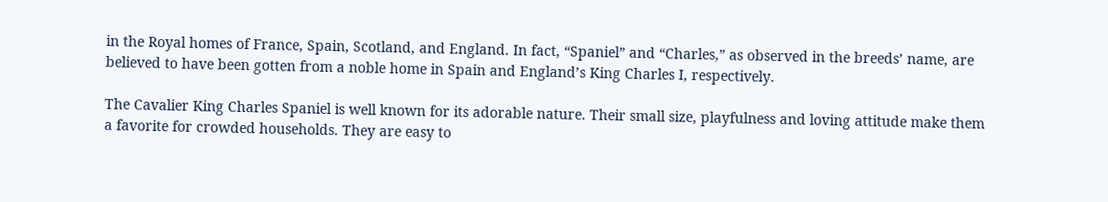in the Royal homes of France, Spain, Scotland, and England. In fact, “Spaniel” and “Charles,” as observed in the breeds’ name, are believed to have been gotten from a noble home in Spain and England’s King Charles I, respectively.

The Cavalier King Charles Spaniel is well known for its adorable nature. Their small size, playfulness and loving attitude make them a favorite for crowded households. They are easy to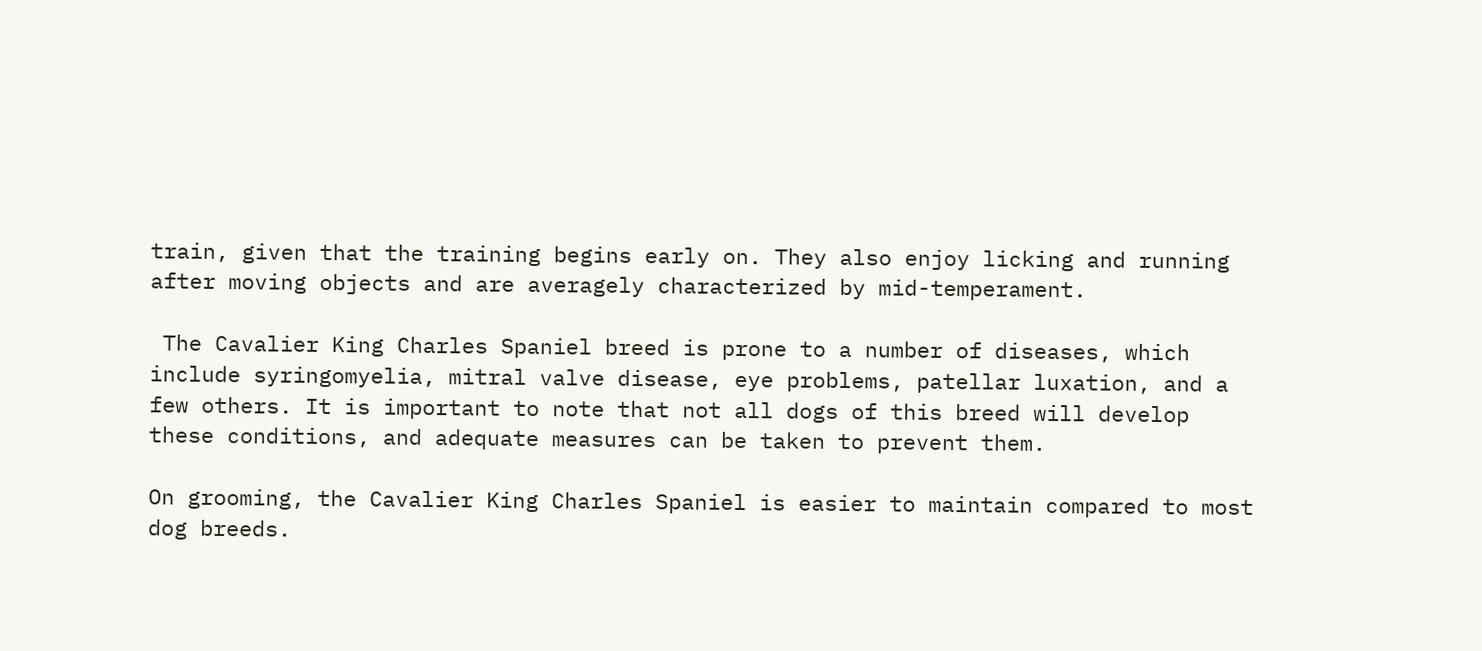train, given that the training begins early on. They also enjoy licking and running after moving objects and are averagely characterized by mid-temperament.

 The Cavalier King Charles Spaniel breed is prone to a number of diseases, which include syringomyelia, mitral valve disease, eye problems, patellar luxation, and a few others. It is important to note that not all dogs of this breed will develop these conditions, and adequate measures can be taken to prevent them.

On grooming, the Cavalier King Charles Spaniel is easier to maintain compared to most dog breeds.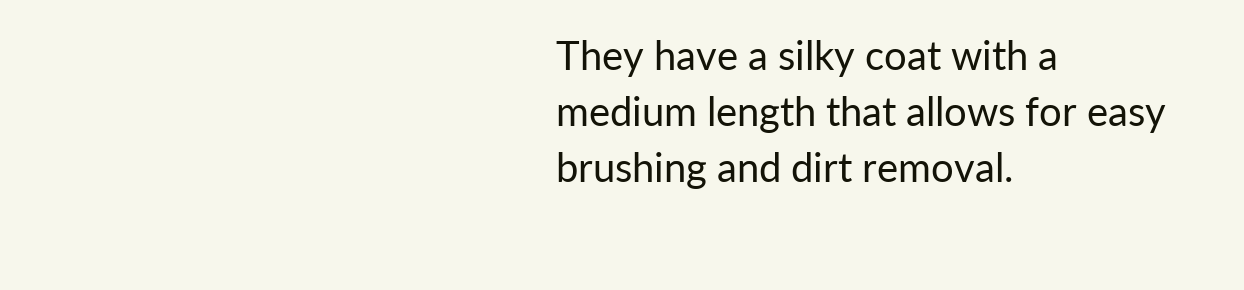They have a silky coat with a medium length that allows for easy brushing and dirt removal.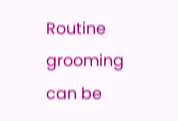Routine grooming can be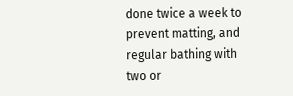done twice a week to prevent matting, and regular bathing with two or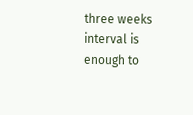three weeks interval is enough to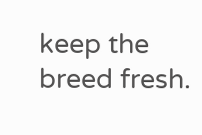keep the breed fresh.